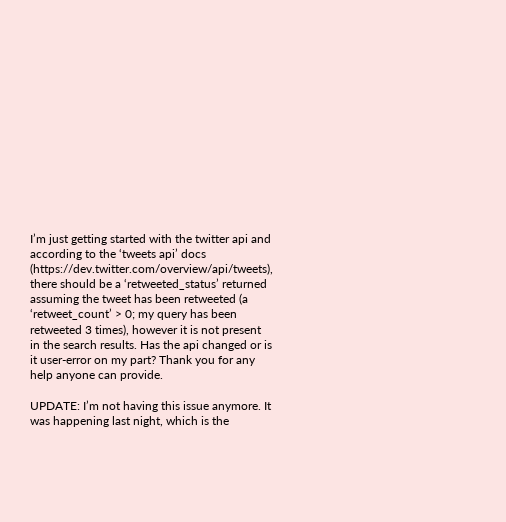I’m just getting started with the twitter api and according to the ‘tweets api’ docs (https://dev.twitter.com/overview/api/tweets), there should be a ‘retweeted_status’ returned assuming the tweet has been retweeted (a ‘retweet_count’ > 0; my query has been retweeted 3 times), however it is not present in the search results. Has the api changed or is it user-error on my part? Thank you for any help anyone can provide.

UPDATE: I’m not having this issue anymore. It was happening last night, which is the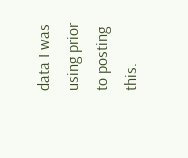data I was using prior to posting this.